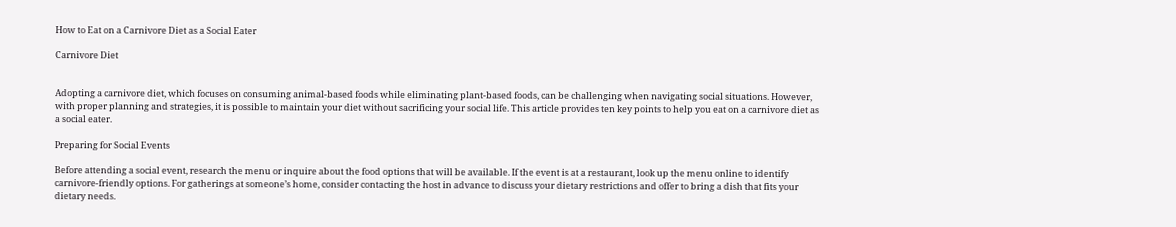How to Eat on a Carnivore Diet as a Social Eater

Carnivore Diet


Adopting a carnivore diet, which focuses on consuming animal-based foods while eliminating plant-based foods, can be challenging when navigating social situations. However, with proper planning and strategies, it is possible to maintain your diet without sacrificing your social life. This article provides ten key points to help you eat on a carnivore diet as a social eater.

Preparing for Social Events

Before attending a social event, research the menu or inquire about the food options that will be available. If the event is at a restaurant, look up the menu online to identify carnivore-friendly options. For gatherings at someone’s home, consider contacting the host in advance to discuss your dietary restrictions and offer to bring a dish that fits your dietary needs.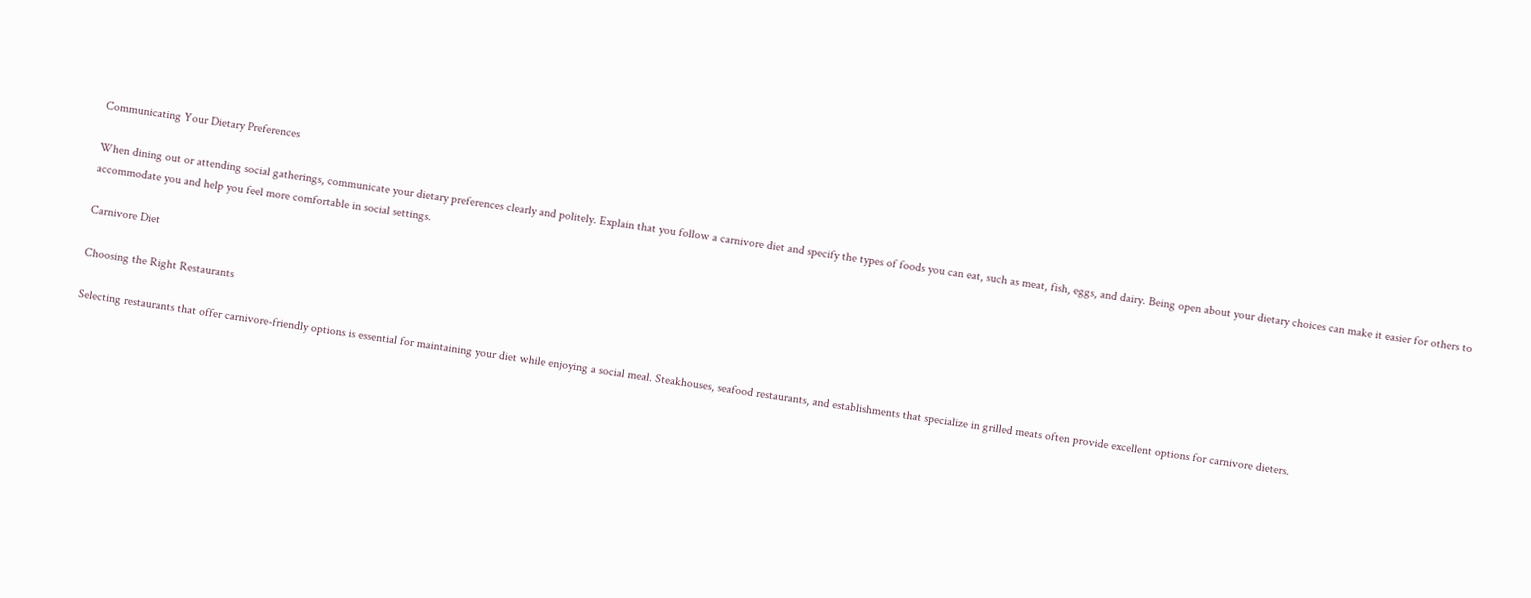Communicating Your Dietary Preferences

When dining out or attending social gatherings, communicate your dietary preferences clearly and politely. Explain that you follow a carnivore diet and specify the types of foods you can eat, such as meat, fish, eggs, and dairy. Being open about your dietary choices can make it easier for others to accommodate you and help you feel more comfortable in social settings.

Carnivore Diet

Choosing the Right Restaurants

Selecting restaurants that offer carnivore-friendly options is essential for maintaining your diet while enjoying a social meal. Steakhouses, seafood restaurants, and establishments that specialize in grilled meats often provide excellent options for carnivore dieters.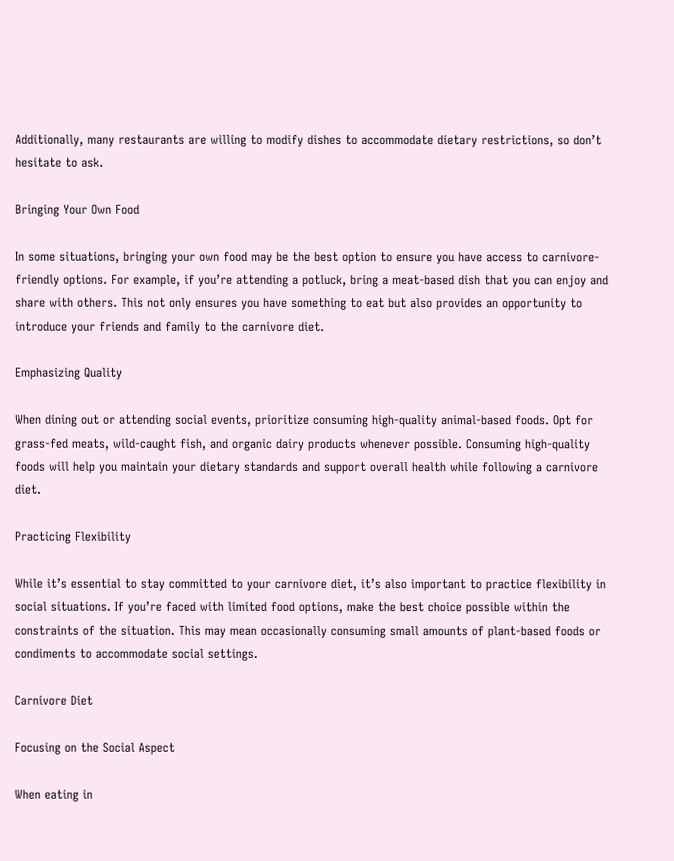Additionally, many restaurants are willing to modify dishes to accommodate dietary restrictions, so don’t hesitate to ask.

Bringing Your Own Food

In some situations, bringing your own food may be the best option to ensure you have access to carnivore-friendly options. For example, if you’re attending a potluck, bring a meat-based dish that you can enjoy and share with others. This not only ensures you have something to eat but also provides an opportunity to introduce your friends and family to the carnivore diet.

Emphasizing Quality

When dining out or attending social events, prioritize consuming high-quality animal-based foods. Opt for grass-fed meats, wild-caught fish, and organic dairy products whenever possible. Consuming high-quality foods will help you maintain your dietary standards and support overall health while following a carnivore diet.

Practicing Flexibility

While it’s essential to stay committed to your carnivore diet, it’s also important to practice flexibility in social situations. If you’re faced with limited food options, make the best choice possible within the constraints of the situation. This may mean occasionally consuming small amounts of plant-based foods or condiments to accommodate social settings.

Carnivore Diet

Focusing on the Social Aspect

When eating in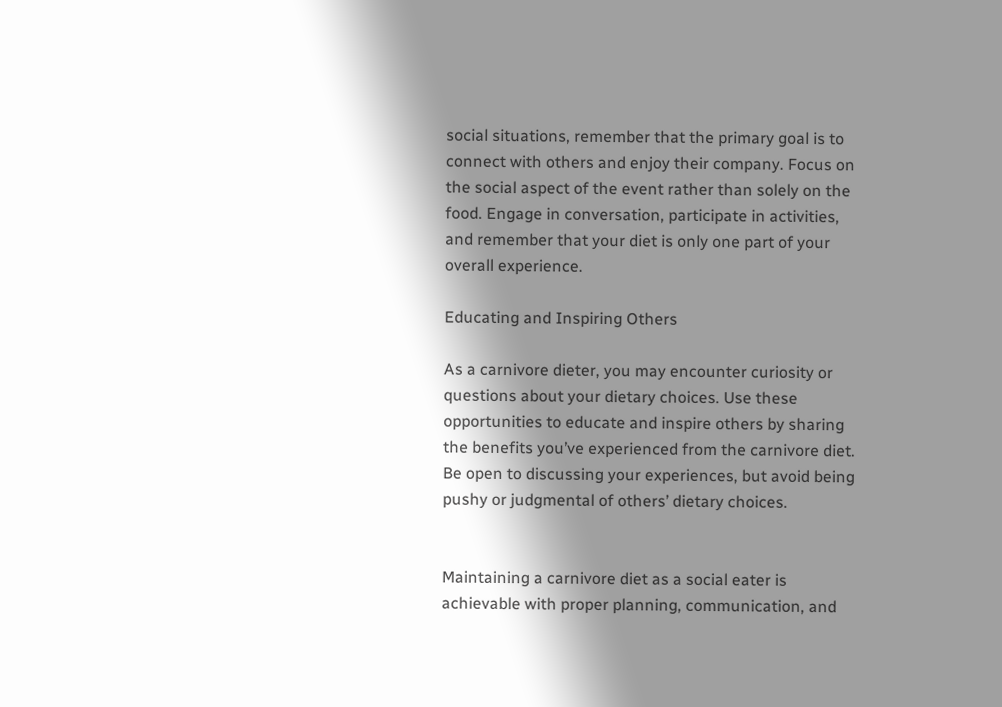social situations, remember that the primary goal is to connect with others and enjoy their company. Focus on the social aspect of the event rather than solely on the food. Engage in conversation, participate in activities, and remember that your diet is only one part of your overall experience.

Educating and Inspiring Others

As a carnivore dieter, you may encounter curiosity or questions about your dietary choices. Use these opportunities to educate and inspire others by sharing the benefits you’ve experienced from the carnivore diet. Be open to discussing your experiences, but avoid being pushy or judgmental of others’ dietary choices.


Maintaining a carnivore diet as a social eater is achievable with proper planning, communication, and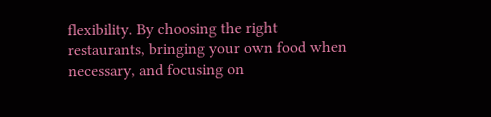flexibility. By choosing the right restaurants, bringing your own food when necessary, and focusing on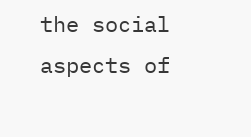the social aspects of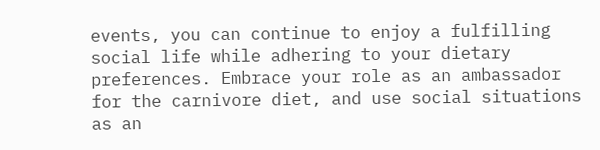events, you can continue to enjoy a fulfilling social life while adhering to your dietary preferences. Embrace your role as an ambassador for the carnivore diet, and use social situations as an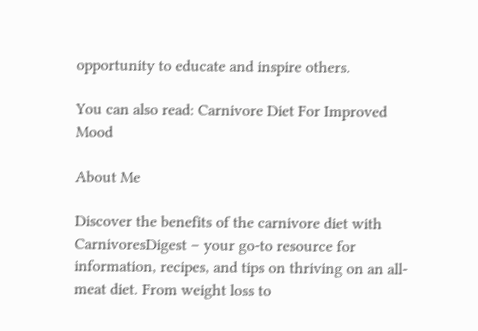opportunity to educate and inspire others.

You can also read: Carnivore Diet For Improved Mood

About Me

Discover the benefits of the carnivore diet with CarnivoresDigest – your go-to resource for information, recipes, and tips on thriving on an all-meat diet. From weight loss to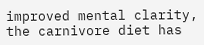improved mental clarity, the carnivore diet has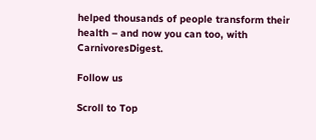helped thousands of people transform their health – and now you can too, with CarnivoresDigest.

Follow us

Scroll to Top